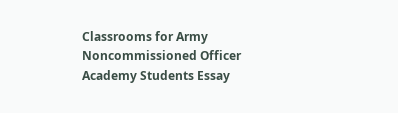Classrooms for Army Noncommissioned Officer Academy Students Essay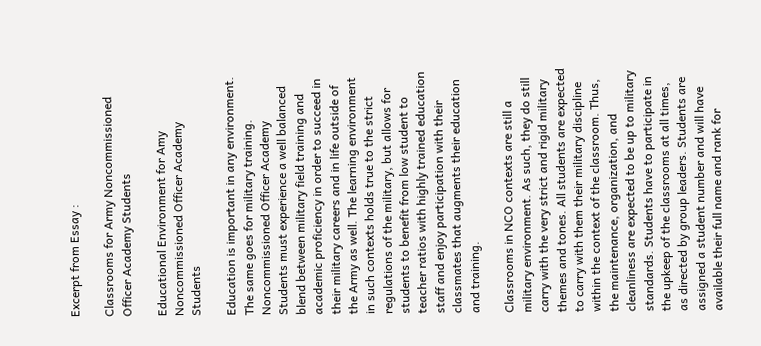Excerpt from Essay :

Classrooms for Army Noncommissioned Officer Academy Students

Educational Environment for Amy Noncommissioned Officer Academy Students

Education is important in any environment. The same goes for military training. Noncommissioned Officer Academy Students must experience a well balanced blend between military field training and academic proficiency in order to succeed in their military careers and in life outside of the Army as well. The learning environment in such contexts holds true to the strict regulations of the military, but allows for students to benefit from low student to teacher ratios with highly trained education staff and enjoy participation with their classmates that augments their education and training.

Classrooms in NCO contexts are still a military environment. As such, they do still carry with the very strict and rigid military themes and tones. All students are expected to carry with them their military discipline within the context of the classroom. Thus, the maintenance, organization, and cleanliness are expected to be up to military standards. Students have to participate in the upkeep of the classrooms at all times, as directed by group leaders. Students are assigned a student number and will have available their full name and rank for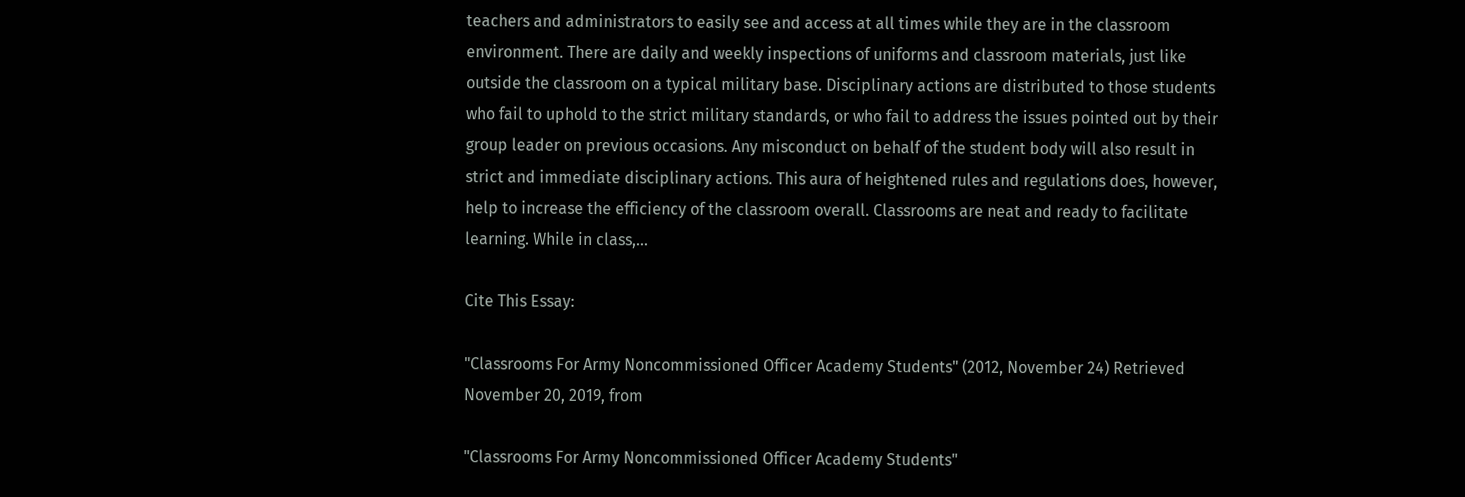teachers and administrators to easily see and access at all times while they are in the classroom environment. There are daily and weekly inspections of uniforms and classroom materials, just like outside the classroom on a typical military base. Disciplinary actions are distributed to those students who fail to uphold to the strict military standards, or who fail to address the issues pointed out by their group leader on previous occasions. Any misconduct on behalf of the student body will also result in strict and immediate disciplinary actions. This aura of heightened rules and regulations does, however, help to increase the efficiency of the classroom overall. Classrooms are neat and ready to facilitate learning. While in class,…

Cite This Essay:

"Classrooms For Army Noncommissioned Officer Academy Students" (2012, November 24) Retrieved November 20, 2019, from

"Classrooms For Army Noncommissioned Officer Academy Students"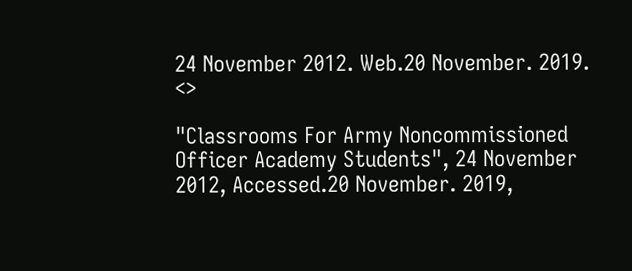24 November 2012. Web.20 November. 2019. <>

"Classrooms For Army Noncommissioned Officer Academy Students", 24 November 2012, Accessed.20 November. 2019,